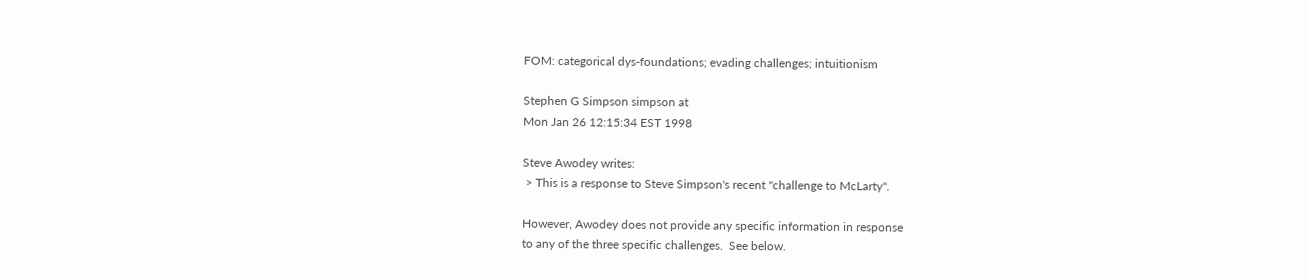FOM: categorical dys-foundations; evading challenges; intuitionism

Stephen G Simpson simpson at
Mon Jan 26 12:15:34 EST 1998

Steve Awodey writes:
 > This is a response to Steve Simpson's recent "challenge to McLarty".

However, Awodey does not provide any specific information in response
to any of the three specific challenges.  See below.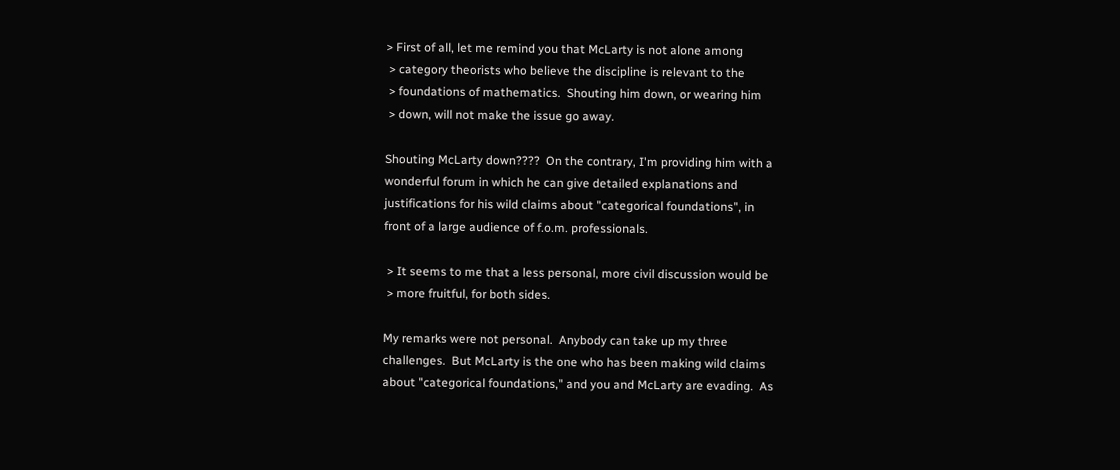> First of all, let me remind you that McLarty is not alone among
 > category theorists who believe the discipline is relevant to the
 > foundations of mathematics.  Shouting him down, or wearing him
 > down, will not make the issue go away.

Shouting McLarty down????  On the contrary, I'm providing him with a
wonderful forum in which he can give detailed explanations and
justifications for his wild claims about "categorical foundations", in
front of a large audience of f.o.m. professionals.

 > It seems to me that a less personal, more civil discussion would be
 > more fruitful, for both sides.

My remarks were not personal.  Anybody can take up my three
challenges.  But McLarty is the one who has been making wild claims
about "categorical foundations," and you and McLarty are evading.  As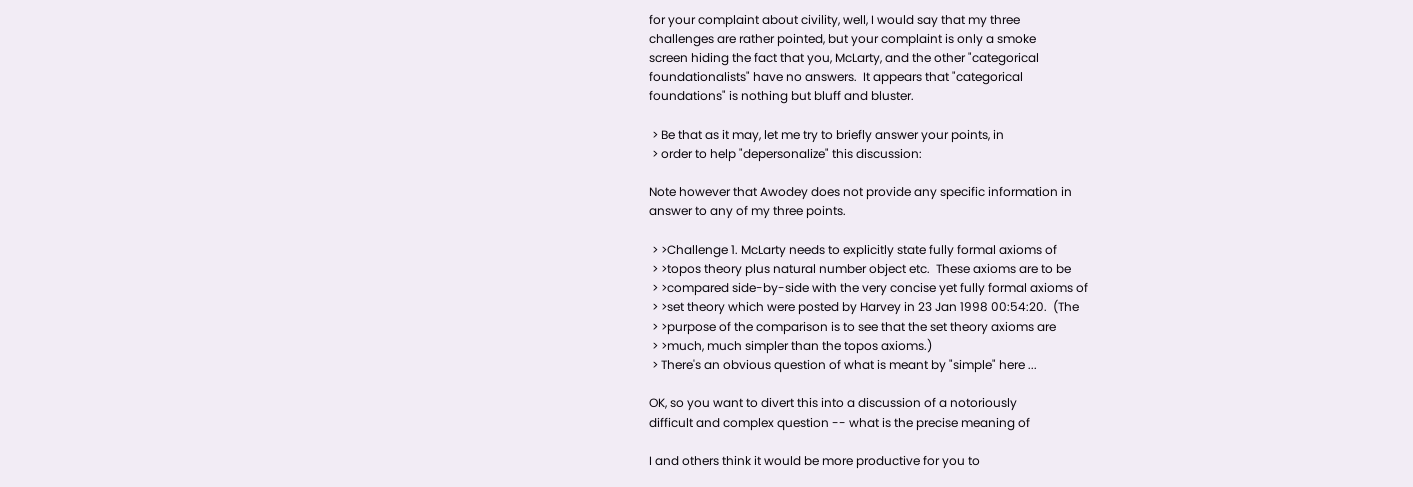for your complaint about civility, well, I would say that my three
challenges are rather pointed, but your complaint is only a smoke
screen hiding the fact that you, McLarty, and the other "categorical
foundationalists" have no answers.  It appears that "categorical
foundations" is nothing but bluff and bluster.

 > Be that as it may, let me try to briefly answer your points, in
 > order to help "depersonalize" this discussion:

Note however that Awodey does not provide any specific information in
answer to any of my three points.

 > >Challenge 1. McLarty needs to explicitly state fully formal axioms of
 > >topos theory plus natural number object etc.  These axioms are to be
 > >compared side-by-side with the very concise yet fully formal axioms of
 > >set theory which were posted by Harvey in 23 Jan 1998 00:54:20.  (The
 > >purpose of the comparison is to see that the set theory axioms are
 > >much, much simpler than the topos axioms.)
 > There's an obvious question of what is meant by "simple" here ...

OK, so you want to divert this into a discussion of a notoriously
difficult and complex question -- what is the precise meaning of

I and others think it would be more productive for you to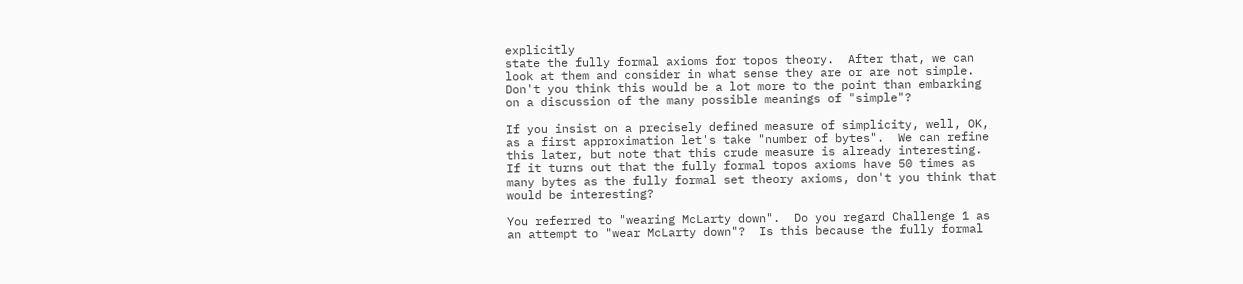explicitly
state the fully formal axioms for topos theory.  After that, we can
look at them and consider in what sense they are or are not simple.
Don't you think this would be a lot more to the point than embarking
on a discussion of the many possible meanings of "simple"?

If you insist on a precisely defined measure of simplicity, well, OK,
as a first approximation let's take "number of bytes".  We can refine
this later, but note that this crude measure is already interesting.
If it turns out that the fully formal topos axioms have 50 times as
many bytes as the fully formal set theory axioms, don't you think that
would be interesting?

You referred to "wearing McLarty down".  Do you regard Challenge 1 as
an attempt to "wear McLarty down"?  Is this because the fully formal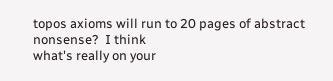topos axioms will run to 20 pages of abstract nonsense?  I think
what's really on your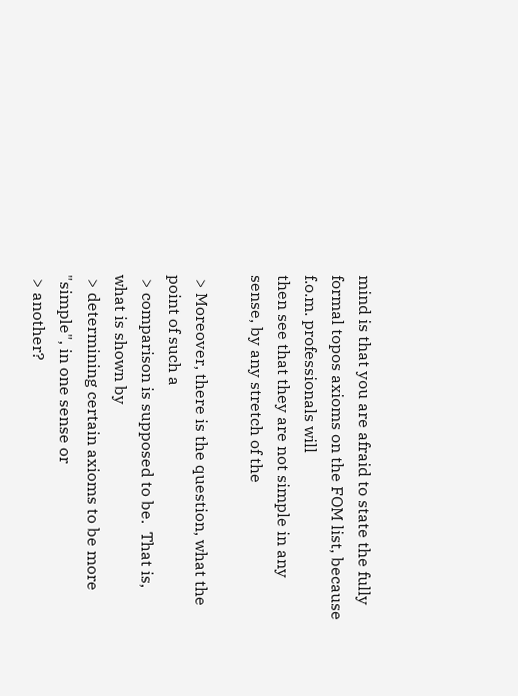mind is that you are afraid to state the fully
formal topos axioms on the FOM list, because f.o.m. professionals will
then see that they are not simple in any sense, by any stretch of the

 > Moreover, there is the question, what the point of such a
 > comparison is supposed to be.  That is, what is shown by
 > determining certain axioms to be more "simple", in one sense or
 > another?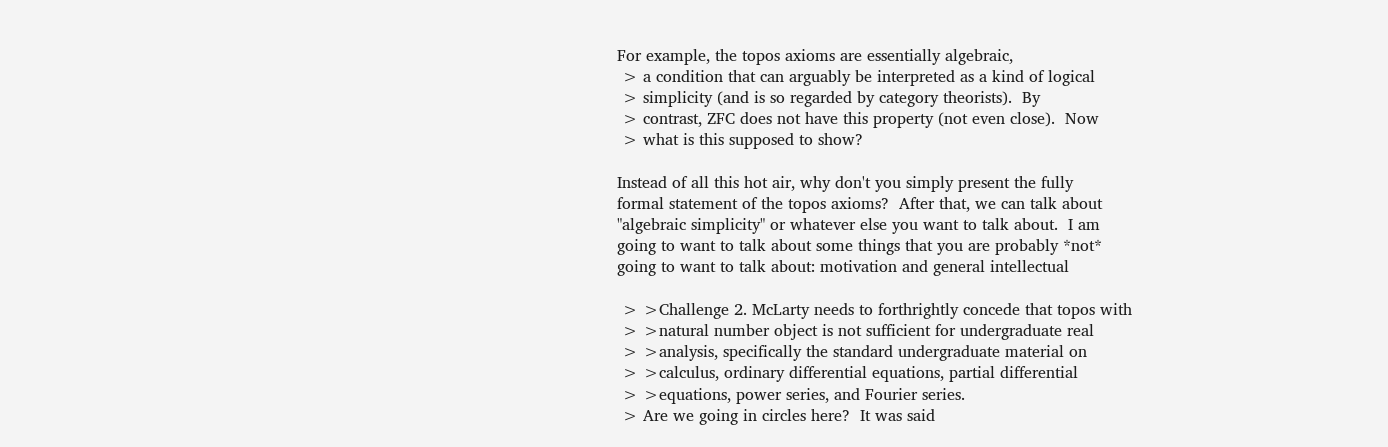For example, the topos axioms are essentially algebraic,
 > a condition that can arguably be interpreted as a kind of logical
 > simplicity (and is so regarded by category theorists).  By
 > contrast, ZFC does not have this property (not even close).  Now
 > what is this supposed to show?

Instead of all this hot air, why don't you simply present the fully
formal statement of the topos axioms?  After that, we can talk about
"algebraic simplicity" or whatever else you want to talk about.  I am
going to want to talk about some things that you are probably *not*
going to want to talk about: motivation and general intellectual

 > >Challenge 2. McLarty needs to forthrightly concede that topos with
 > >natural number object is not sufficient for undergraduate real
 > >analysis, specifically the standard undergraduate material on
 > >calculus, ordinary differential equations, partial differential
 > >equations, power series, and Fourier series.
 > Are we going in circles here?  It was said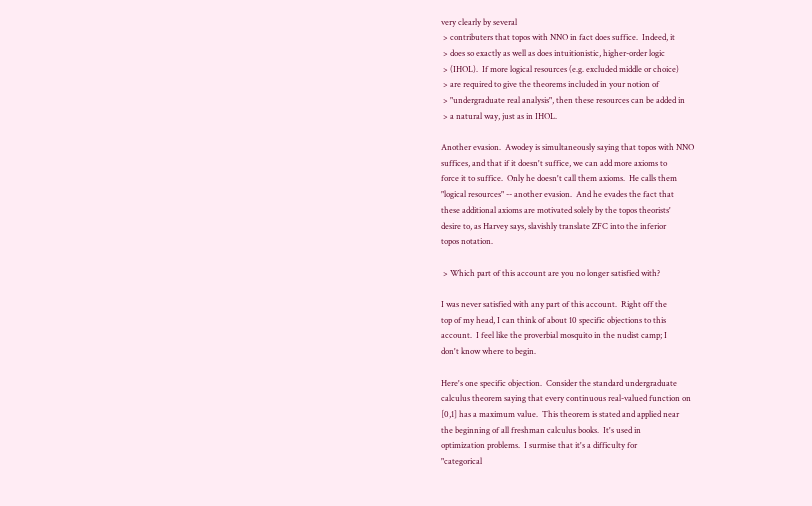very clearly by several
 > contributers that topos with NNO in fact does suffice.  Indeed, it
 > does so exactly as well as does intuitionistic, higher-order logic
 > (IHOL).  If more logical resources (e.g. excluded middle or choice)
 > are required to give the theorems included in your notion of
 > "undergraduate real analysis", then these resources can be added in
 > a natural way, just as in IHOL.

Another evasion.  Awodey is simultaneously saying that topos with NNO
suffices, and that if it doesn't suffice, we can add more axioms to
force it to suffice.  Only he doesn't call them axioms.  He calls them
"logical resources" -- another evasion.  And he evades the fact that
these additional axioms are motivated solely by the topos theorists'
desire to, as Harvey says, slavishly translate ZFC into the inferior
topos notation.

 > Which part of this account are you no longer satisfied with?

I was never satisfied with any part of this account.  Right off the
top of my head, I can think of about 10 specific objections to this
account.  I feel like the proverbial mosquito in the nudist camp; I
don't know where to begin.

Here's one specific objection.  Consider the standard undergraduate
calculus theorem saying that every continuous real-valued function on
[0,1] has a maximum value.  This theorem is stated and applied near
the beginning of all freshman calculus books.  It's used in
optimization problems.  I surmise that it's a difficulty for
"categorical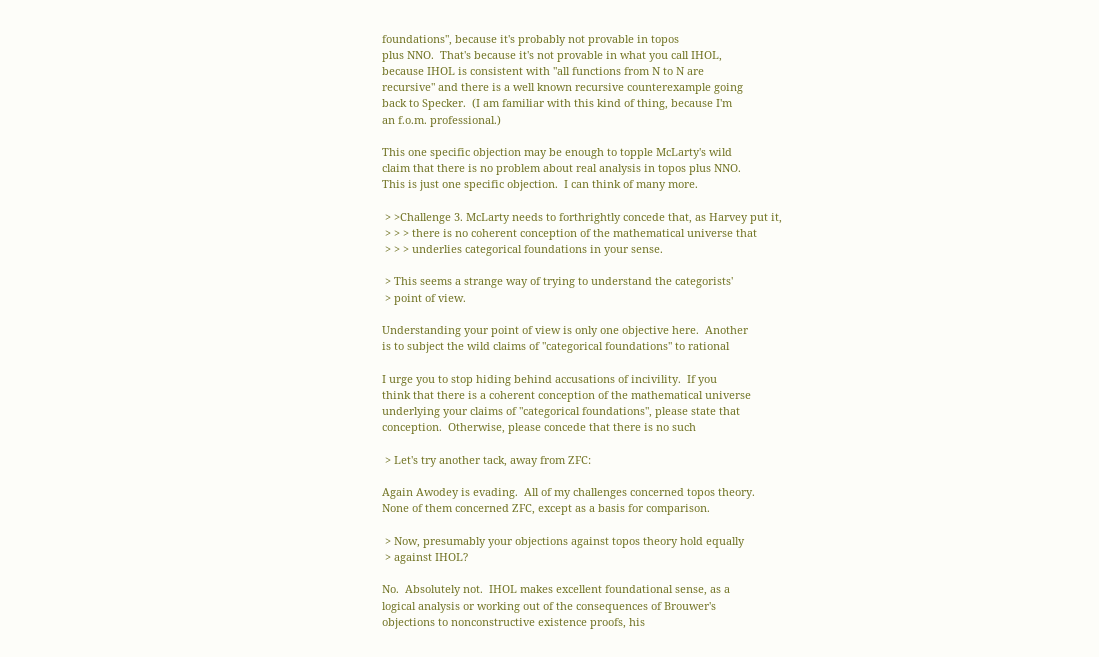foundations", because it's probably not provable in topos
plus NNO.  That's because it's not provable in what you call IHOL,
because IHOL is consistent with "all functions from N to N are
recursive" and there is a well known recursive counterexample going
back to Specker.  (I am familiar with this kind of thing, because I'm
an f.o.m. professional.)

This one specific objection may be enough to topple McLarty's wild
claim that there is no problem about real analysis in topos plus NNO.
This is just one specific objection.  I can think of many more.

 > >Challenge 3. McLarty needs to forthrightly concede that, as Harvey put it,
 > > > there is no coherent conception of the mathematical universe that
 > > > underlies categorical foundations in your sense.

 > This seems a strange way of trying to understand the categorists'
 > point of view.

Understanding your point of view is only one objective here.  Another
is to subject the wild claims of "categorical foundations" to rational

I urge you to stop hiding behind accusations of incivility.  If you
think that there is a coherent conception of the mathematical universe
underlying your claims of "categorical foundations", please state that
conception.  Otherwise, please concede that there is no such

 > Let's try another tack, away from ZFC:

Again Awodey is evading.  All of my challenges concerned topos theory.
None of them concerned ZFC, except as a basis for comparison.

 > Now, presumably your objections against topos theory hold equally
 > against IHOL?

No.  Absolutely not.  IHOL makes excellent foundational sense, as a
logical analysis or working out of the consequences of Brouwer's
objections to nonconstructive existence proofs, his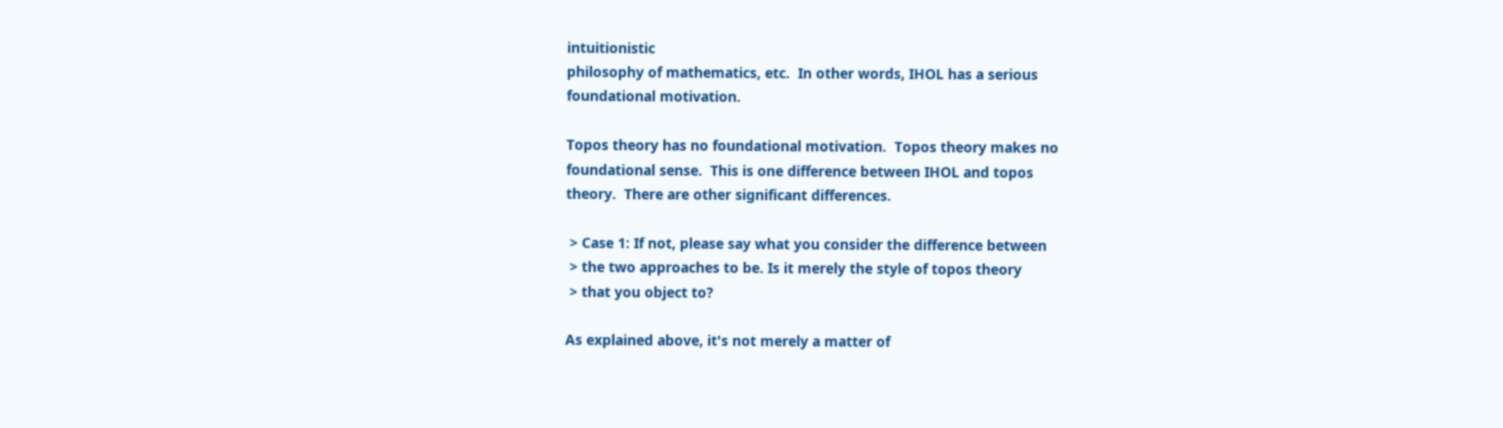intuitionistic
philosophy of mathematics, etc.  In other words, IHOL has a serious
foundational motivation.

Topos theory has no foundational motivation.  Topos theory makes no
foundational sense.  This is one difference between IHOL and topos
theory.  There are other significant differences.

 > Case 1: If not, please say what you consider the difference between
 > the two approaches to be. Is it merely the style of topos theory
 > that you object to?

As explained above, it's not merely a matter of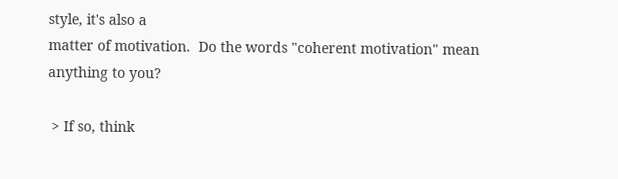style, it's also a
matter of motivation.  Do the words "coherent motivation" mean
anything to you?

 > If so, think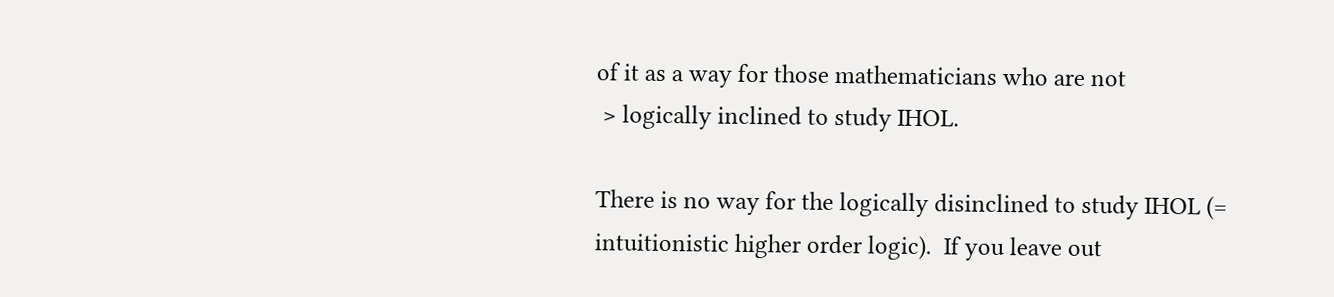of it as a way for those mathematicians who are not
 > logically inclined to study IHOL.

There is no way for the logically disinclined to study IHOL (=
intuitionistic higher order logic).  If you leave out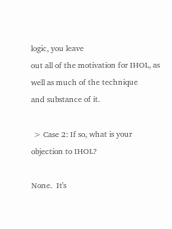logic, you leave
out all of the motivation for IHOL, as well as much of the technique
and substance of it.

 > Case 2: If so, what is your objection to IHOL?

None.  It's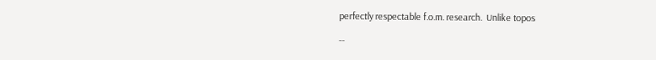perfectly respectable f.o.m. research.  Unlike topos

--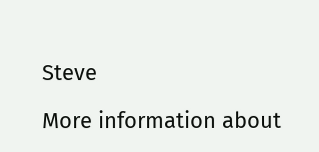Steve

More information about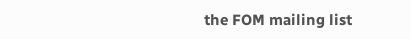the FOM mailing list